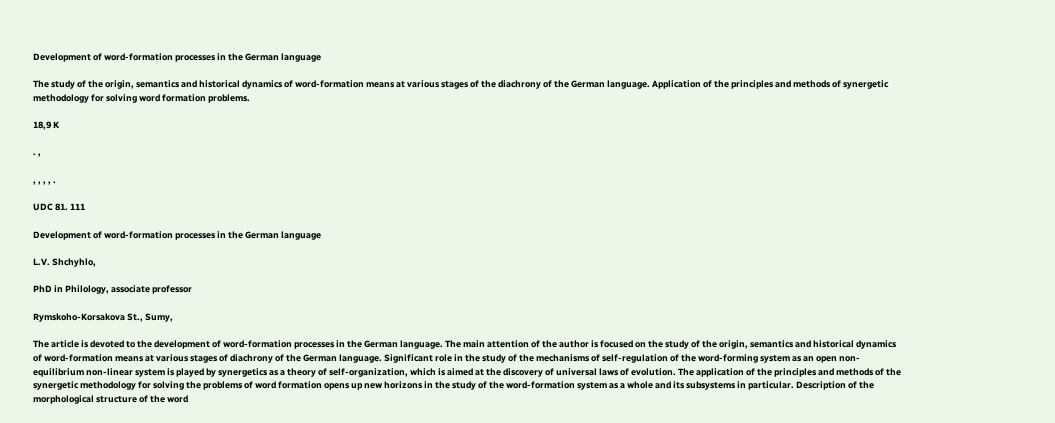Development of word-formation processes in the German language

The study of the origin, semantics and historical dynamics of word-formation means at various stages of the diachrony of the German language. Application of the principles and methods of synergetic methodology for solving word formation problems.

18,9 K

. ,

, , , , .

UDC 81. 111

Development of word-formation processes in the German language

L.V. Shchyhlo,

PhD in Philology, associate professor

Rymskoho-Korsakova St., Sumy,

The article is devoted to the development of word-formation processes in the German language. The main attention of the author is focused on the study of the origin, semantics and historical dynamics of word-formation means at various stages of diachrony of the German language. Significant role in the study of the mechanisms of self-regulation of the word-forming system as an open non-equilibrium non-linear system is played by synergetics as a theory of self-organization, which is aimed at the discovery of universal laws of evolution. The application of the principles and methods of the synergetic methodology for solving the problems of word formation opens up new horizons in the study of the word-formation system as a whole and its subsystems in particular. Description of the morphological structure of the word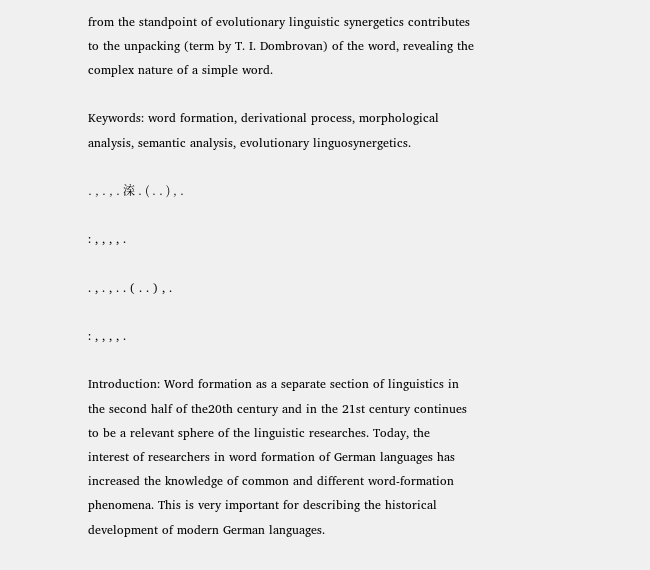from the standpoint of evolutionary linguistic synergetics contributes to the unpacking (term by T. I. Dombrovan) of the word, revealing the complex nature of a simple word.

Keywords: word formation, derivational process, morphological analysis, semantic analysis, evolutionary linguosynergetics.

. , . , . 㳿 . ( . . ) , .

: , , , , .

. , . , . . ( . . ) , .

: , , , , .

Introduction: Word formation as a separate section of linguistics in the second half of the20th century and in the 21st century continues to be a relevant sphere of the linguistic researches. Today, the interest of researchers in word formation of German languages has increased the knowledge of common and different word-formation phenomena. This is very important for describing the historical development of modern German languages.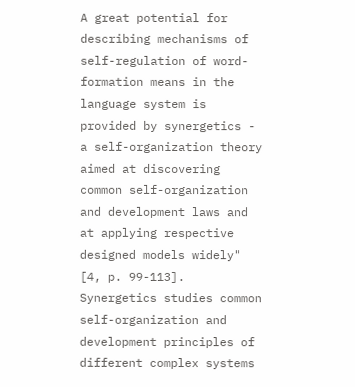A great potential for describing mechanisms of self-regulation of word-formation means in the language system is provided by synergetics - a self-organization theory aimed at discovering common self-organization and development laws and at applying respective designed models widely" [4, p. 99-113]. Synergetics studies common self-organization and development principles of different complex systems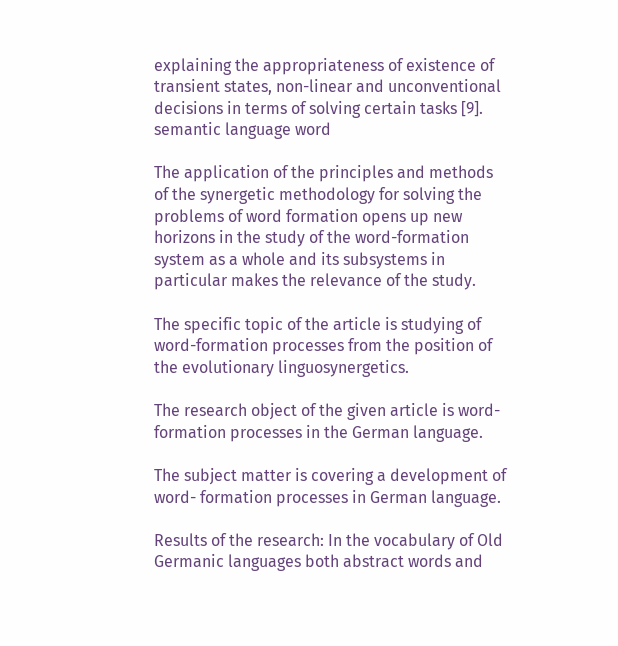explaining the appropriateness of existence of transient states, non-linear and unconventional decisions in terms of solving certain tasks [9]. semantic language word

The application of the principles and methods of the synergetic methodology for solving the problems of word formation opens up new horizons in the study of the word-formation system as a whole and its subsystems in particular makes the relevance of the study.

The specific topic of the article is studying of word-formation processes from the position of the evolutionary linguosynergetics.

The research object of the given article is word-formation processes in the German language.

The subject matter is covering a development of word- formation processes in German language.

Results of the research: In the vocabulary of Old Germanic languages both abstract words and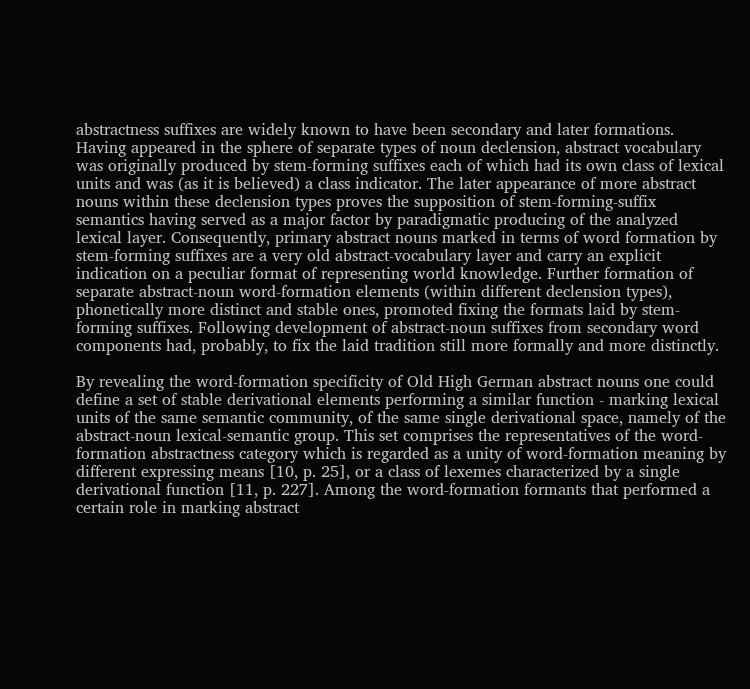abstractness suffixes are widely known to have been secondary and later formations. Having appeared in the sphere of separate types of noun declension, abstract vocabulary was originally produced by stem-forming suffixes each of which had its own class of lexical units and was (as it is believed) a class indicator. The later appearance of more abstract nouns within these declension types proves the supposition of stem-forming-suffix semantics having served as a major factor by paradigmatic producing of the analyzed lexical layer. Consequently, primary abstract nouns marked in terms of word formation by stem-forming suffixes are a very old abstract-vocabulary layer and carry an explicit indication on a peculiar format of representing world knowledge. Further formation of separate abstract-noun word-formation elements (within different declension types), phonetically more distinct and stable ones, promoted fixing the formats laid by stem-forming suffixes. Following development of abstract-noun suffixes from secondary word components had, probably, to fix the laid tradition still more formally and more distinctly.

By revealing the word-formation specificity of Old High German abstract nouns one could define a set of stable derivational elements performing a similar function - marking lexical units of the same semantic community, of the same single derivational space, namely of the abstract-noun lexical-semantic group. This set comprises the representatives of the word-formation abstractness category which is regarded as a unity of word-formation meaning by different expressing means [10, p. 25], or a class of lexemes characterized by a single derivational function [11, p. 227]. Among the word-formation formants that performed a certain role in marking abstract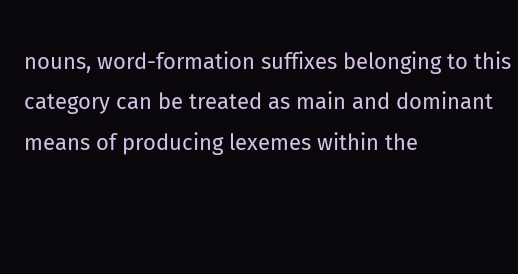nouns, word-formation suffixes belonging to this category can be treated as main and dominant means of producing lexemes within the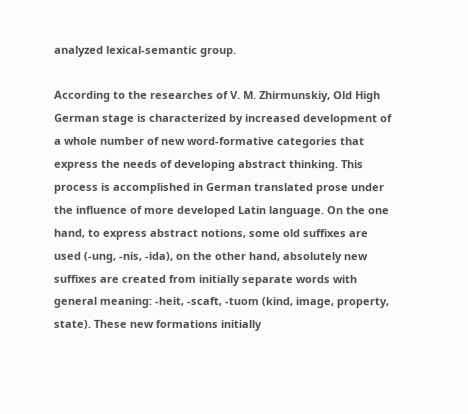analyzed lexical-semantic group.

According to the researches of V. M. Zhirmunskiy, Old High German stage is characterized by increased development of a whole number of new word-formative categories that express the needs of developing abstract thinking. This process is accomplished in German translated prose under the influence of more developed Latin language. On the one hand, to express abstract notions, some old suffixes are used (-ung, -nis, -ida), on the other hand, absolutely new suffixes are created from initially separate words with general meaning: -heit, -scaft, -tuom (kind, image, property, state). These new formations initially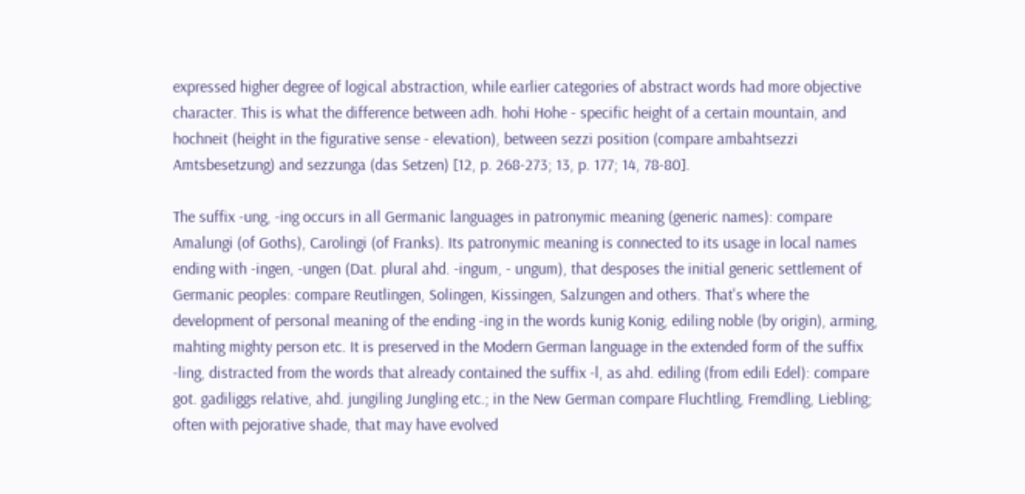expressed higher degree of logical abstraction, while earlier categories of abstract words had more objective character. This is what the difference between adh. hohi Hohe - specific height of a certain mountain, and hochneit (height in the figurative sense - elevation), between sezzi position (compare ambahtsezzi Amtsbesetzung) and sezzunga (das Setzen) [12, p. 268-273; 13, p. 177; 14, 78-80].

The suffix -ung, -ing occurs in all Germanic languages in patronymic meaning (generic names): compare Amalungi (of Goths), Carolingi (of Franks). Its patronymic meaning is connected to its usage in local names ending with -ingen, -ungen (Dat. plural ahd. -ingum, - ungum), that desposes the initial generic settlement of Germanic peoples: compare Reutlingen, Solingen, Kissingen, Salzungen and others. That's where the development of personal meaning of the ending -ing in the words kunig Konig, ediling noble (by origin), arming, mahting mighty person etc. It is preserved in the Modern German language in the extended form of the suffix -ling, distracted from the words that already contained the suffix -l, as ahd. ediling (from edili Edel): compare got. gadiliggs relative, ahd. jungiling Jungling etc.; in the New German compare Fluchtling, Fremdling, Liebling; often with pejorative shade, that may have evolved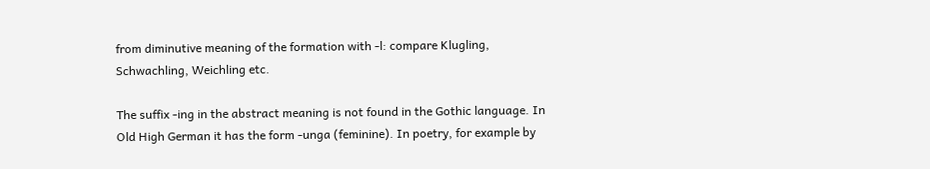from diminutive meaning of the formation with -l: compare Klugling, Schwachling, Weichling etc.

The suffix -ing in the abstract meaning is not found in the Gothic language. In Old High German it has the form -unga (feminine). In poetry, for example by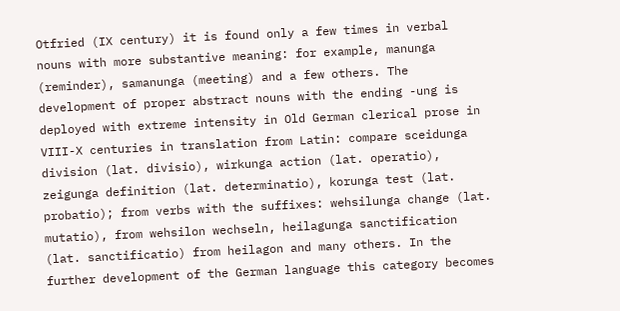Otfried (IX century) it is found only a few times in verbal nouns with more substantive meaning: for example, manunga (reminder), samanunga (meeting) and a few others. The development of proper abstract nouns with the ending -ung is deployed with extreme intensity in Old German clerical prose in VIII-X centuries in translation from Latin: compare sceidunga division (lat. divisio), wirkunga action (lat. operatio), zeigunga definition (lat. determinatio), korunga test (lat. probatio); from verbs with the suffixes: wehsilunga change (lat. mutatio), from wehsilon wechseln, heilagunga sanctification (lat. sanctificatio) from heilagon and many others. In the further development of the German language this category becomes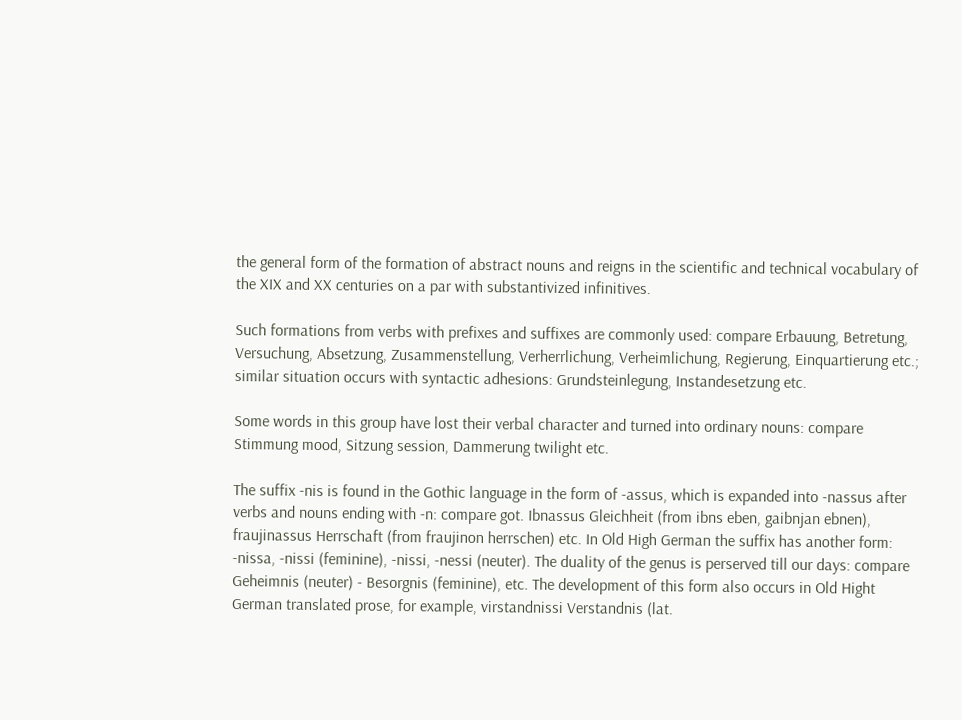the general form of the formation of abstract nouns and reigns in the scientific and technical vocabulary of the XIX and XX centuries on a par with substantivized infinitives.

Such formations from verbs with prefixes and suffixes are commonly used: compare Erbauung, Betretung, Versuchung, Absetzung, Zusammenstellung, Verherrlichung, Verheimlichung, Regierung, Einquartierung etc.; similar situation occurs with syntactic adhesions: Grundsteinlegung, Instandesetzung etc.

Some words in this group have lost their verbal character and turned into ordinary nouns: compare Stimmung mood, Sitzung session, Dammerung twilight etc.

The suffix -nis is found in the Gothic language in the form of -assus, which is expanded into -nassus after verbs and nouns ending with -n: compare got. Ibnassus Gleichheit (from ibns eben, gaibnjan ebnen), fraujinassus Herrschaft (from fraujinon herrschen) etc. In Old High German the suffix has another form: -nissa, -nissi (feminine), -nissi, -nessi (neuter). The duality of the genus is perserved till our days: compare Geheimnis (neuter) - Besorgnis (feminine), etc. The development of this form also occurs in Old Hight German translated prose, for example, virstandnissi Verstandnis (lat.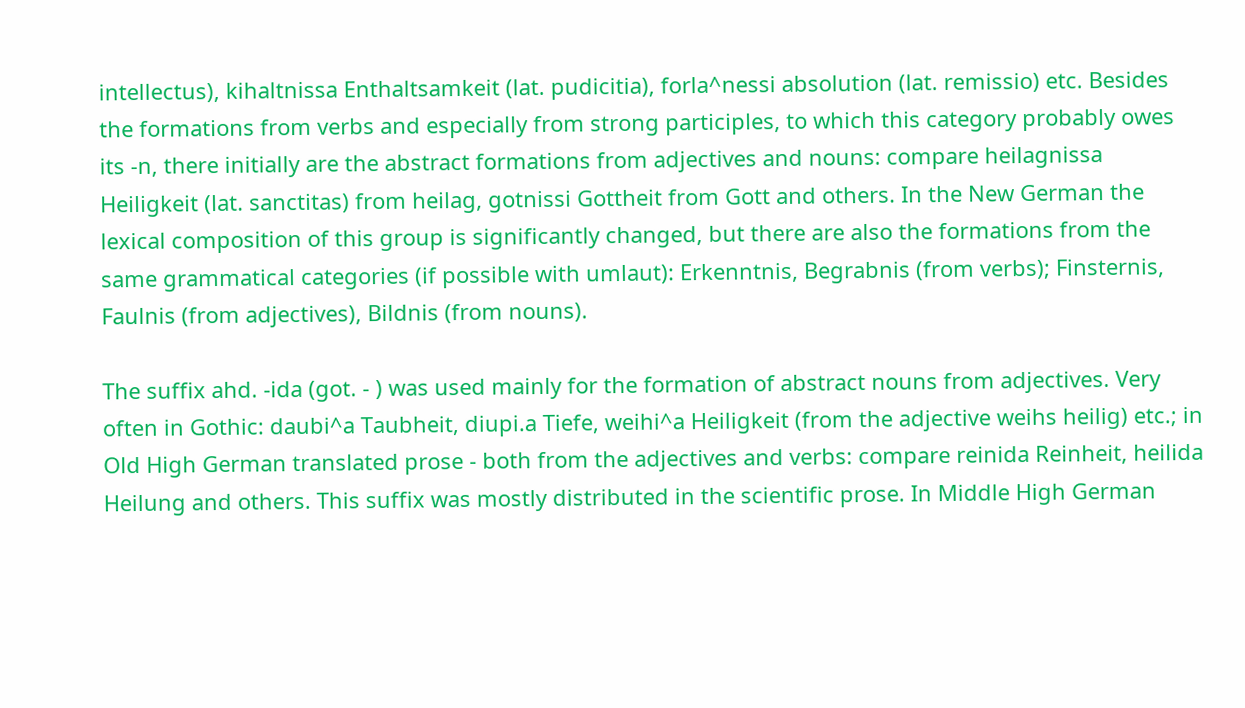intellectus), kihaltnissa Enthaltsamkeit (lat. pudicitia), forla^nessi absolution (lat. remissio) etc. Besides the formations from verbs and especially from strong participles, to which this category probably owes its -n, there initially are the abstract formations from adjectives and nouns: compare heilagnissa Heiligkeit (lat. sanctitas) from heilag, gotnissi Gottheit from Gott and others. In the New German the lexical composition of this group is significantly changed, but there are also the formations from the same grammatical categories (if possible with umlaut): Erkenntnis, Begrabnis (from verbs); Finsternis, Faulnis (from adjectives), Bildnis (from nouns).

The suffix ahd. -ida (got. - ) was used mainly for the formation of abstract nouns from adjectives. Very often in Gothic: daubi^a Taubheit, diupi.a Tiefe, weihi^a Heiligkeit (from the adjective weihs heilig) etc.; in Old High German translated prose - both from the adjectives and verbs: compare reinida Reinheit, heilida Heilung and others. This suffix was mostly distributed in the scientific prose. In Middle High German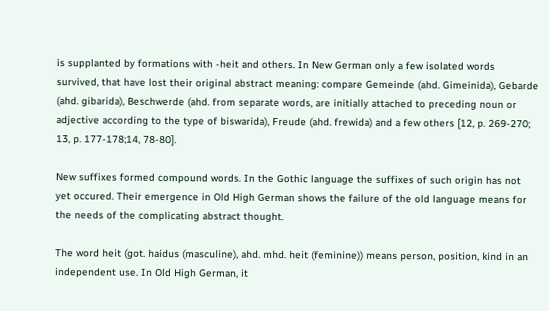is supplanted by formations with -heit and others. In New German only a few isolated words survived, that have lost their original abstract meaning: compare Gemeinde (ahd. Gimeinida), Gebarde (ahd. gibarida), Beschwerde (ahd. from separate words, are initially attached to preceding noun or adjective according to the type of biswarida), Freude (ahd. frewida) and a few others [12, p. 269-270; 13, p. 177-178;14, 78-80].

New suffixes formed compound words. In the Gothic language the suffixes of such origin has not yet occured. Their emergence in Old High German shows the failure of the old language means for the needs of the complicating abstract thought.

The word heit (got. haidus (masculine), ahd. mhd. heit (feminine)) means person, position, kind in an independent use. In Old High German, it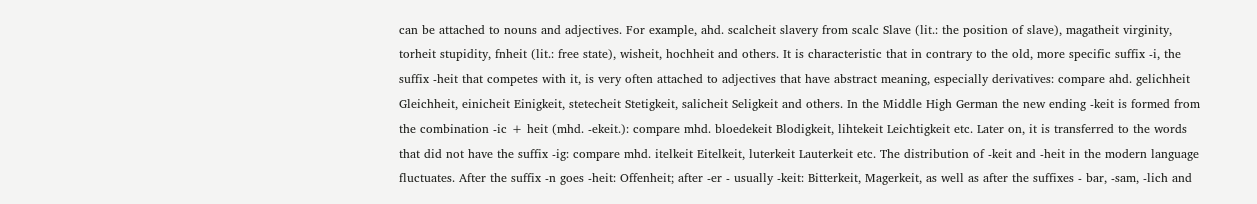can be attached to nouns and adjectives. For example, ahd. scalcheit slavery from scalc Slave (lit.: the position of slave), magatheit virginity, torheit stupidity, fnheit (lit.: free state), wisheit, hochheit and others. It is characteristic that in contrary to the old, more specific suffix -i, the suffix -heit that competes with it, is very often attached to adjectives that have abstract meaning, especially derivatives: compare ahd. gelichheit Gleichheit, einicheit Einigkeit, stetecheit Stetigkeit, salicheit Seligkeit and others. In the Middle High German the new ending -keit is formed from the combination -ic + heit (mhd. -ekeit.): compare mhd. bloedekeit Blodigkeit, lihtekeit Leichtigkeit etc. Later on, it is transferred to the words that did not have the suffix -ig: compare mhd. itelkeit Eitelkeit, luterkeit Lauterkeit etc. The distribution of -keit and -heit in the modern language fluctuates. After the suffix -n goes -heit: Offenheit; after -er - usually -keit: Bitterkeit, Magerkeit, as well as after the suffixes - bar, -sam, -lich and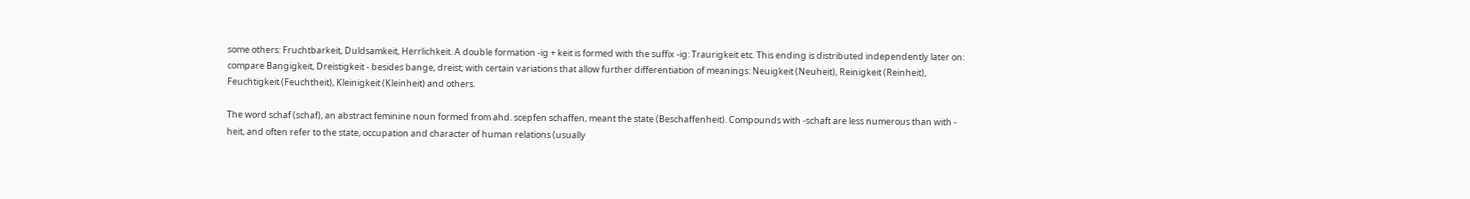some others: Fruchtbarkeit, Duldsamkeit, Herrlichkeit. A double formation -ig + keit is formed with the suffix -ig: Traurigkeit etc. This ending is distributed independently later on: compare Bangigkeit, Dreistigkeit - besides bange, dreist; with certain variations that allow further differentiation of meanings: Neuigkeit (Neuheit), Reinigkeit (Reinheit), Feuchtigkeit (Feuchtheit), Kleinigkeit (Kleinheit) and others.

The word schaf (schaf), an abstract feminine noun formed from ahd. scepfen schaffen, meant the state (Beschaffenheit). Compounds with -schaft are less numerous than with - heit, and often refer to the state, occupation and character of human relations (usually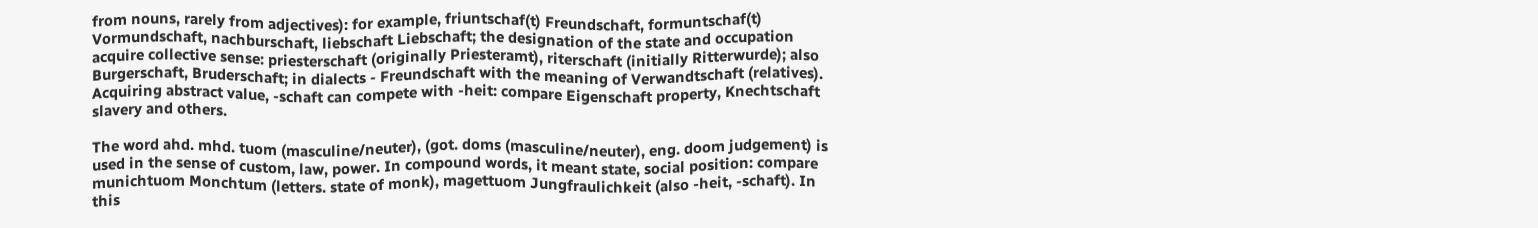from nouns, rarely from adjectives): for example, friuntschaf(t) Freundschaft, formuntschaf(t) Vormundschaft, nachburschaft, liebschaft Liebschaft; the designation of the state and occupation acquire collective sense: priesterschaft (originally Priesteramt), riterschaft (initially Ritterwurde); also Burgerschaft, Bruderschaft; in dialects - Freundschaft with the meaning of Verwandtschaft (relatives). Acquiring abstract value, -schaft can compete with -heit: compare Eigenschaft property, Knechtschaft slavery and others.

The word ahd. mhd. tuom (masculine/neuter), (got. doms (masculine/neuter), eng. doom judgement) is used in the sense of custom, law, power. In compound words, it meant state, social position: compare munichtuom Monchtum (letters. state of monk), magettuom Jungfraulichkeit (also -heit, -schaft). In this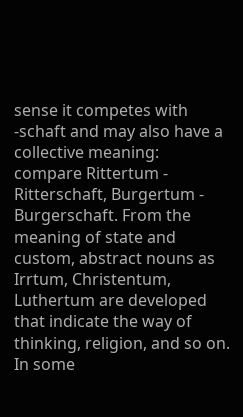sense it competes with -schaft and may also have a collective meaning: compare Rittertum - Ritterschaft, Burgertum - Burgerschaft. From the meaning of state and custom, abstract nouns as Irrtum, Christentum, Luthertum are developed that indicate the way of thinking, religion, and so on. In some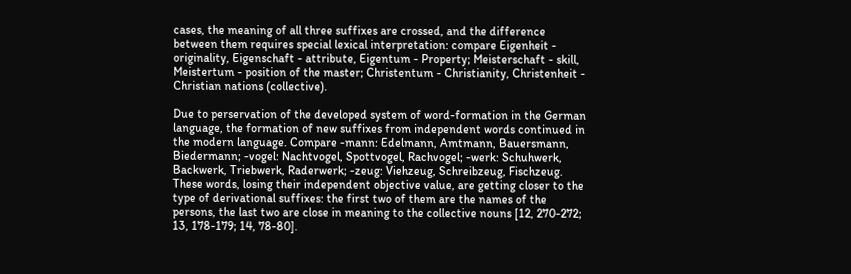cases, the meaning of all three suffixes are crossed, and the difference between them requires special lexical interpretation: compare Eigenheit - originality, Eigenschaft - attribute, Eigentum - Property; Meisterschaft - skill, Meistertum - position of the master; Christentum - Christianity, Christenheit - Christian nations (collective).

Due to perservation of the developed system of word-formation in the German language, the formation of new suffixes from independent words continued in the modern language. Compare -mann: Edelmann, Amtmann, Bauersmann, Biedermann; -vogel: Nachtvogel, Spottvogel, Rachvogel; -werk: Schuhwerk, Backwerk, Triebwerk, Raderwerk; -zeug: Viehzeug, Schreibzeug, Fischzeug. These words, losing their independent objective value, are getting closer to the type of derivational suffixes: the first two of them are the names of the persons, the last two are close in meaning to the collective nouns [12, 270-272; 13, 178-179; 14, 78-80].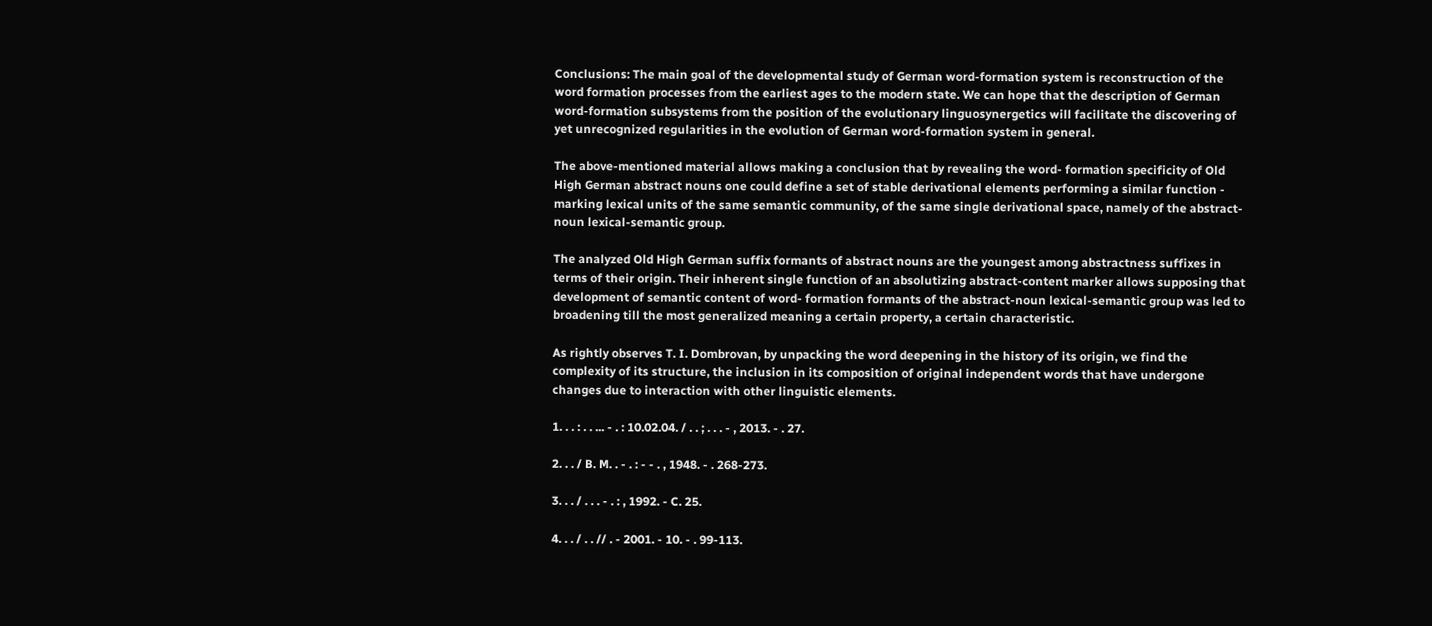Conclusions: The main goal of the developmental study of German word-formation system is reconstruction of the word formation processes from the earliest ages to the modern state. We can hope that the description of German word-formation subsystems from the position of the evolutionary linguosynergetics will facilitate the discovering of yet unrecognized regularities in the evolution of German word-formation system in general.

The above-mentioned material allows making a conclusion that by revealing the word- formation specificity of Old High German abstract nouns one could define a set of stable derivational elements performing a similar function - marking lexical units of the same semantic community, of the same single derivational space, namely of the abstract-noun lexical-semantic group.

The analyzed Old High German suffix formants of abstract nouns are the youngest among abstractness suffixes in terms of their origin. Their inherent single function of an absolutizing abstract-content marker allows supposing that development of semantic content of word- formation formants of the abstract-noun lexical-semantic group was led to broadening till the most generalized meaning a certain property, a certain characteristic.

As rightly observes T. I. Dombrovan, by unpacking the word deepening in the history of its origin, we find the complexity of its structure, the inclusion in its composition of original independent words that have undergone changes due to interaction with other linguistic elements.

1. . . : . . ... - . : 10.02.04. / . . ; . . . - , 2013. - . 27.

2. . . / B. M. . - . : - - . , 1948. - . 268-273.

3. . . / . . . - . : , 1992. - C. 25.

4. . . / . . // . - 2001. - 10. - . 99-113.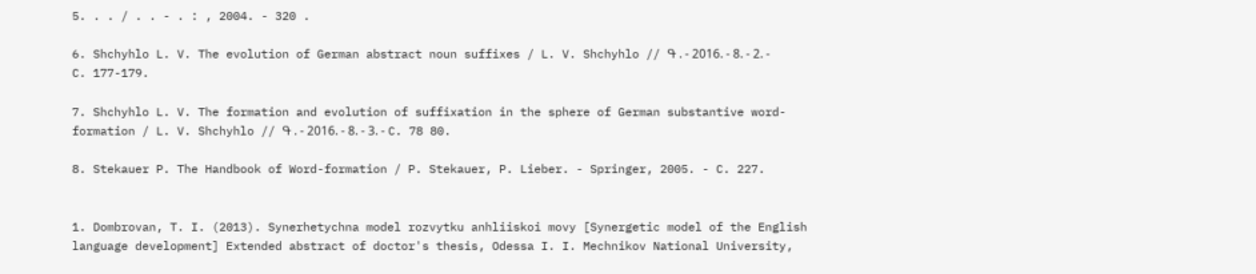5. . . / . . - . : , 2004. - 320 .

6. Shchyhlo L. V. The evolution of German abstract noun suffixes / L. V. Shchyhlo // Գ . - 2016. - 8. - 2. - C. 177-179.

7. Shchyhlo L. V. The formation and evolution of suffixation in the sphere of German substantive word-formation / L. V. Shchyhlo // Գ . - 2016. - 8. - 3. - C. 78 80.

8. Stekauer P. The Handbook of Word-formation / P. Stekauer, P. Lieber. - Springer, 2005. - C. 227.


1. Dombrovan, T. I. (2013). Synerhetychna model rozvytku anhliiskoi movy [Synergetic model of the English language development] Extended abstract of doctor's thesis, Odessa I. I. Mechnikov National University,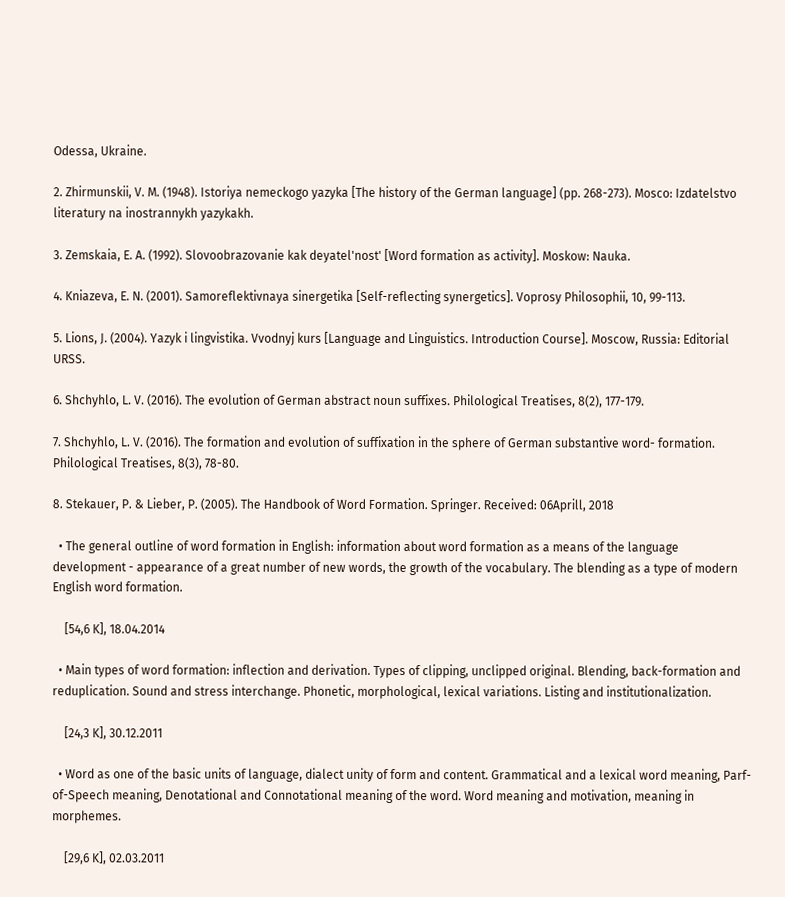Odessa, Ukraine.

2. Zhirmunskii, V. M. (1948). Istoriya nemeckogo yazyka [The history of the German language] (pp. 268-273). Mosco: Izdatelstvo literatury na inostrannykh yazykakh.

3. Zemskaia, E. A. (1992). Slovoobrazovanie kak deyatel'nost' [Word formation as activity]. Moskow: Nauka.

4. Kniazeva, E. N. (2001). Samoreflektivnaya sinergetika [Self-reflecting synergetics]. Voprosy Philosophii, 10, 99-113.

5. Lions, J. (2004). Yazyk i lingvistika. Vvodnyj kurs [Language and Linguistics. Introduction Course]. Moscow, Russia: Editorial URSS.

6. Shchyhlo, L. V. (2016). The evolution of German abstract noun suffixes. Philological Treatises, 8(2), 177-179.

7. Shchyhlo, L. V. (2016). The formation and evolution of suffixation in the sphere of German substantive word- formation. Philological Treatises, 8(3), 78-80.

8. Stekauer, P. & Lieber, P. (2005). The Handbook of Word Formation. Springer. Received: 06Aprill, 2018

  • The general outline of word formation in English: information about word formation as a means of the language development - appearance of a great number of new words, the growth of the vocabulary. The blending as a type of modern English word formation.

    [54,6 K], 18.04.2014

  • Main types of word formation: inflection and derivation. Types of clipping, unclipped original. Blending, back-formation and reduplication. Sound and stress interchange. Phonetic, morphological, lexical variations. Listing and institutionalization.

    [24,3 K], 30.12.2011

  • Word as one of the basic units of language, dialect unity of form and content. Grammatical and a lexical word meaning, Parf-of-Speech meaning, Denotational and Connotational meaning of the word. Word meaning and motivation, meaning in morphemes.

    [29,6 K], 02.03.2011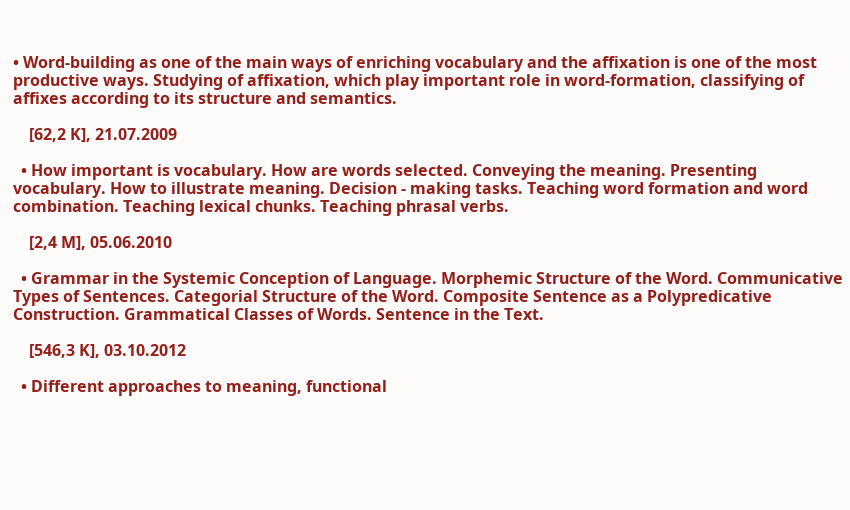• Word-building as one of the main ways of enriching vocabulary and the affixation is one of the most productive ways. Studying of affixation, which play important role in word-formation, classifying of affixes according to its structure and semantics.

    [62,2 K], 21.07.2009

  • How important is vocabulary. How are words selected. Conveying the meaning. Presenting vocabulary. How to illustrate meaning. Decision - making tasks. Teaching word formation and word combination. Teaching lexical chunks. Teaching phrasal verbs.

    [2,4 M], 05.06.2010

  • Grammar in the Systemic Conception of Language. Morphemic Structure of the Word. Communicative Types of Sentences. Categorial Structure of the Word. Composite Sentence as a Polypredicative Construction. Grammatical Classes of Words. Sentence in the Text.

    [546,3 K], 03.10.2012

  • Different approaches to meaning, functional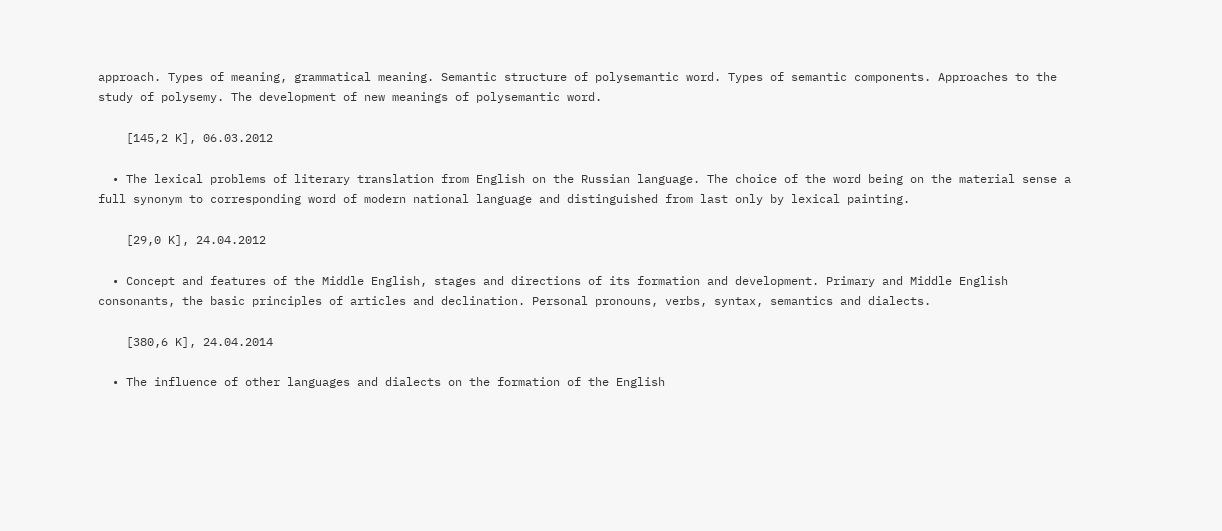approach. Types of meaning, grammatical meaning. Semantic structure of polysemantic word. Types of semantic components. Approaches to the study of polysemy. The development of new meanings of polysemantic word.

    [145,2 K], 06.03.2012

  • The lexical problems of literary translation from English on the Russian language. The choice of the word being on the material sense a full synonym to corresponding word of modern national language and distinguished from last only by lexical painting.

    [29,0 K], 24.04.2012

  • Concept and features of the Middle English, stages and directions of its formation and development. Primary and Middle English consonants, the basic principles of articles and declination. Personal pronouns, verbs, syntax, semantics and dialects.

    [380,6 K], 24.04.2014

  • The influence of other languages and dialects on the formation of the English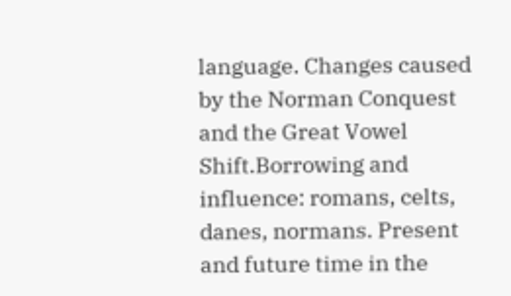language. Changes caused by the Norman Conquest and the Great Vowel Shift.Borrowing and influence: romans, celts, danes, normans. Present and future time in the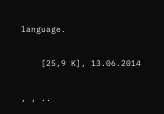language.

    [25,9 K], 13.06.2014

, , ..